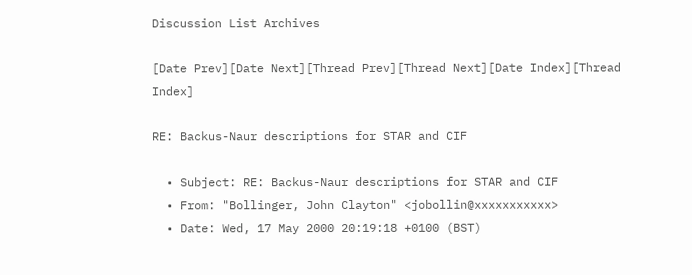Discussion List Archives

[Date Prev][Date Next][Thread Prev][Thread Next][Date Index][Thread Index]

RE: Backus-Naur descriptions for STAR and CIF

  • Subject: RE: Backus-Naur descriptions for STAR and CIF
  • From: "Bollinger, John Clayton" <jobollin@xxxxxxxxxxx>
  • Date: Wed, 17 May 2000 20:19:18 +0100 (BST)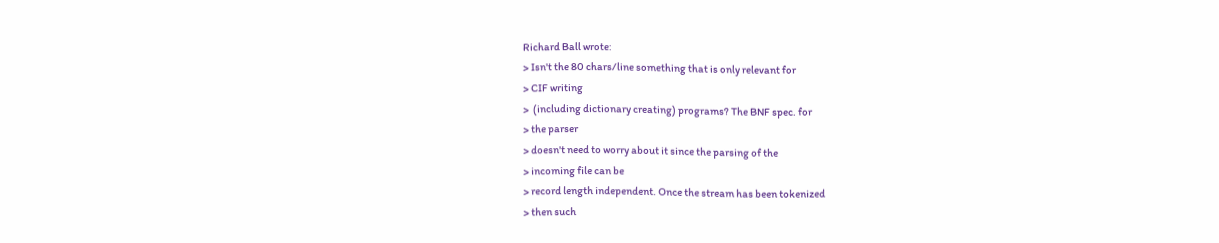Richard Ball wrote:
> Isn't the 80 chars/line something that is only relevant for
> CIF writing
>  (including dictionary creating) programs? The BNF spec. for
> the parser
> doesn't need to worry about it since the parsing of the
> incoming file can be
> record length independent. Once the stream has been tokenized
> then such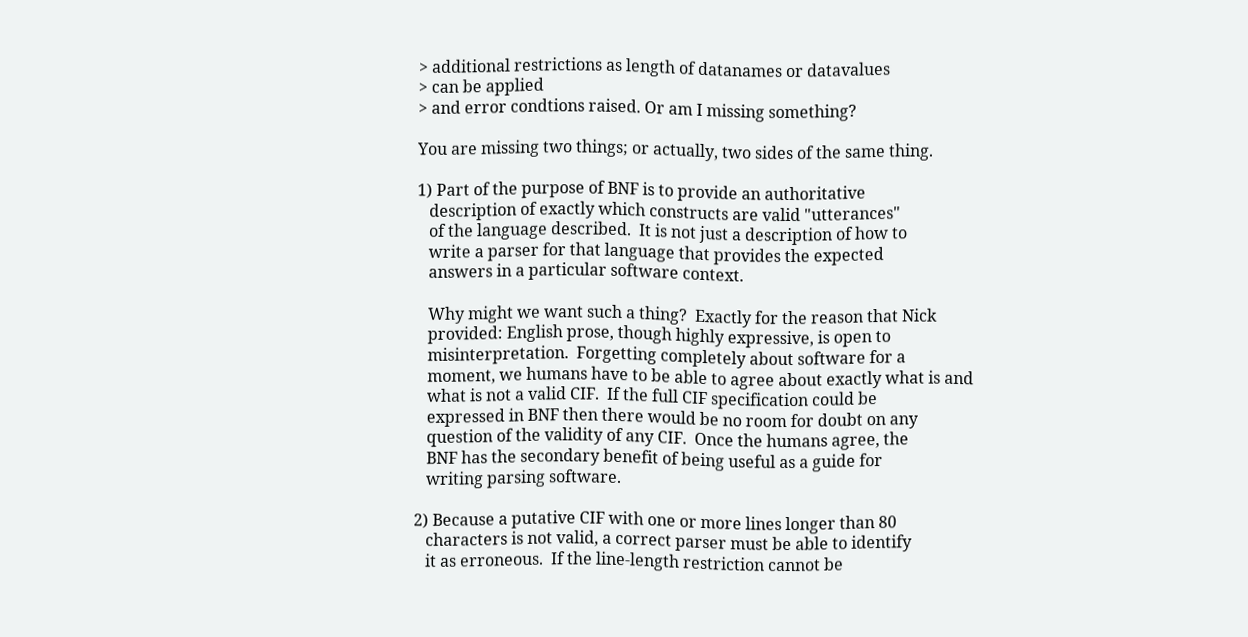> additional restrictions as length of datanames or datavalues
> can be applied
> and error condtions raised. Or am I missing something?

You are missing two things; or actually, two sides of the same thing.

1) Part of the purpose of BNF is to provide an authoritative
   description of exactly which constructs are valid "utterances"
   of the language described.  It is not just a description of how to
   write a parser for that language that provides the expected
   answers in a particular software context.

   Why might we want such a thing?  Exactly for the reason that Nick
   provided: English prose, though highly expressive, is open to
   misinterpretation.  Forgetting completely about software for a
   moment, we humans have to be able to agree about exactly what is and
   what is not a valid CIF.  If the full CIF specification could be
   expressed in BNF then there would be no room for doubt on any
   question of the validity of any CIF.  Once the humans agree, the
   BNF has the secondary benefit of being useful as a guide for
   writing parsing software.

2) Because a putative CIF with one or more lines longer than 80
   characters is not valid, a correct parser must be able to identify
   it as erroneous.  If the line-length restriction cannot be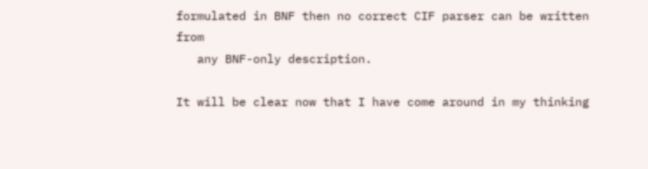formulated in BNF then no correct CIF parser can be written from
   any BNF-only description.

It will be clear now that I have come around in my thinking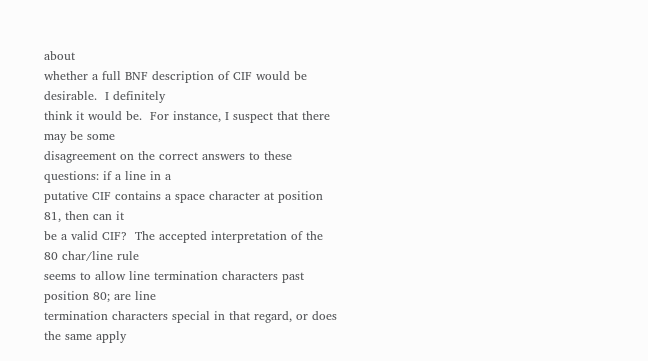about
whether a full BNF description of CIF would be desirable.  I definitely
think it would be.  For instance, I suspect that there may be some
disagreement on the correct answers to these questions: if a line in a
putative CIF contains a space character at position 81, then can it
be a valid CIF?  The accepted interpretation of the 80 char/line rule
seems to allow line termination characters past position 80; are line
termination characters special in that regard, or does the same apply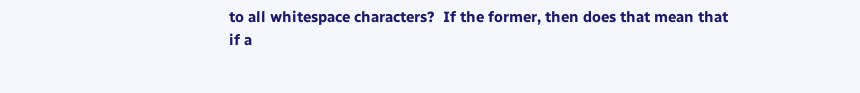to all whitespace characters?  If the former, then does that mean that
if a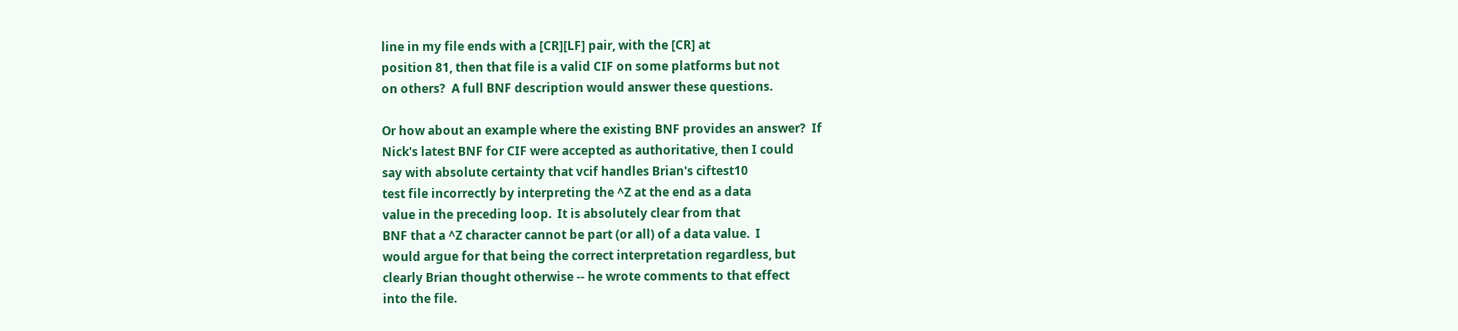line in my file ends with a [CR][LF] pair, with the [CR] at
position 81, then that file is a valid CIF on some platforms but not
on others?  A full BNF description would answer these questions.

Or how about an example where the existing BNF provides an answer?  If
Nick's latest BNF for CIF were accepted as authoritative, then I could
say with absolute certainty that vcif handles Brian's ciftest10
test file incorrectly by interpreting the ^Z at the end as a data
value in the preceding loop.  It is absolutely clear from that
BNF that a ^Z character cannot be part (or all) of a data value.  I
would argue for that being the correct interpretation regardless, but
clearly Brian thought otherwise -- he wrote comments to that effect
into the file.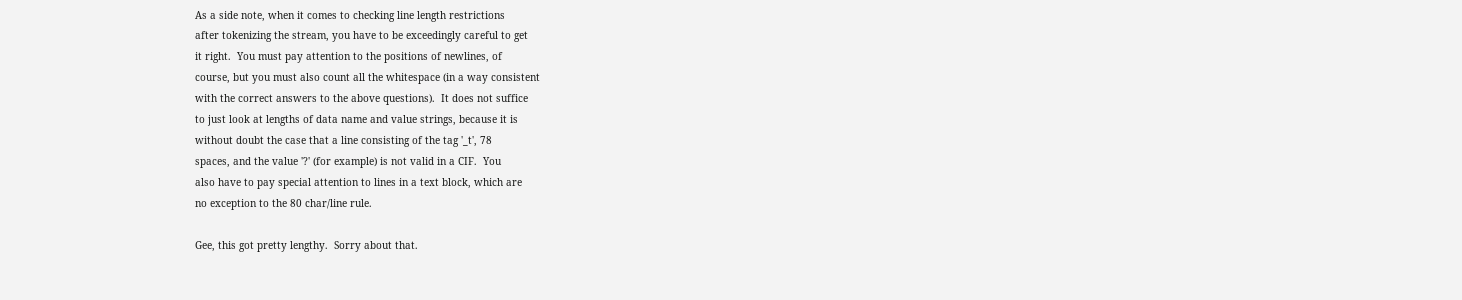As a side note, when it comes to checking line length restrictions
after tokenizing the stream, you have to be exceedingly careful to get
it right.  You must pay attention to the positions of newlines, of
course, but you must also count all the whitespace (in a way consistent
with the correct answers to the above questions).  It does not suffice
to just look at lengths of data name and value strings, because it is
without doubt the case that a line consisting of the tag '_t', 78
spaces, and the value '?' (for example) is not valid in a CIF.  You
also have to pay special attention to lines in a text block, which are
no exception to the 80 char/line rule.

Gee, this got pretty lengthy.  Sorry about that.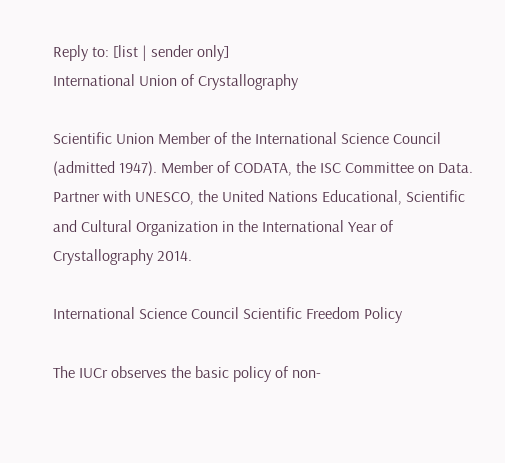Reply to: [list | sender only]
International Union of Crystallography

Scientific Union Member of the International Science Council (admitted 1947). Member of CODATA, the ISC Committee on Data. Partner with UNESCO, the United Nations Educational, Scientific and Cultural Organization in the International Year of Crystallography 2014.

International Science Council Scientific Freedom Policy

The IUCr observes the basic policy of non-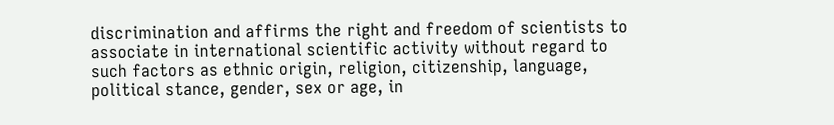discrimination and affirms the right and freedom of scientists to associate in international scientific activity without regard to such factors as ethnic origin, religion, citizenship, language, political stance, gender, sex or age, in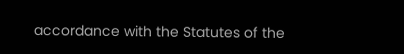accordance with the Statutes of the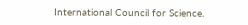International Council for Science.